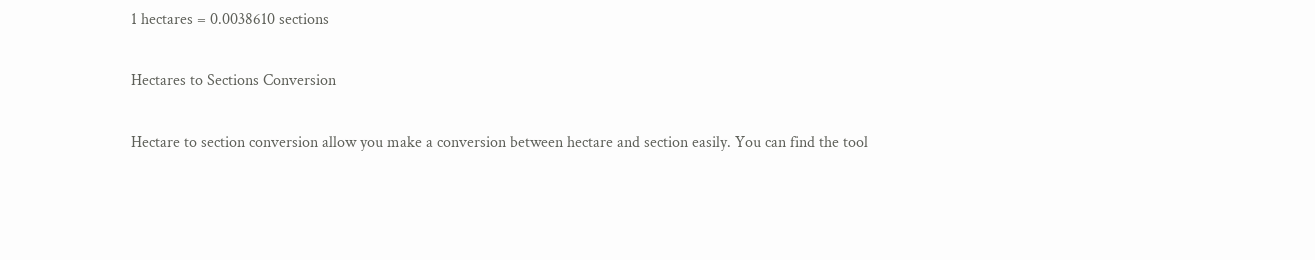1 hectares = 0.0038610 sections

Hectares to Sections Conversion

Hectare to section conversion allow you make a conversion between hectare and section easily. You can find the tool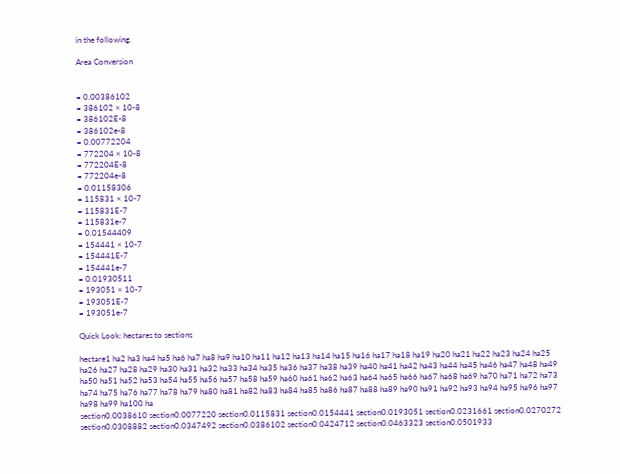in the following.

Area Conversion


= 0.00386102
= 386102 × 10-8
= 386102E-8
= 386102e-8
= 0.00772204
= 772204 × 10-8
= 772204E-8
= 772204e-8
= 0.01158306
= 115831 × 10-7
= 115831E-7
= 115831e-7
= 0.01544409
= 154441 × 10-7
= 154441E-7
= 154441e-7
= 0.01930511
= 193051 × 10-7
= 193051E-7
= 193051e-7

Quick Look: hectares to sections

hectare1 ha2 ha3 ha4 ha5 ha6 ha7 ha8 ha9 ha10 ha11 ha12 ha13 ha14 ha15 ha16 ha17 ha18 ha19 ha20 ha21 ha22 ha23 ha24 ha25 ha26 ha27 ha28 ha29 ha30 ha31 ha32 ha33 ha34 ha35 ha36 ha37 ha38 ha39 ha40 ha41 ha42 ha43 ha44 ha45 ha46 ha47 ha48 ha49 ha50 ha51 ha52 ha53 ha54 ha55 ha56 ha57 ha58 ha59 ha60 ha61 ha62 ha63 ha64 ha65 ha66 ha67 ha68 ha69 ha70 ha71 ha72 ha73 ha74 ha75 ha76 ha77 ha78 ha79 ha80 ha81 ha82 ha83 ha84 ha85 ha86 ha87 ha88 ha89 ha90 ha91 ha92 ha93 ha94 ha95 ha96 ha97 ha98 ha99 ha100 ha
section0.0038610 section0.0077220 section0.0115831 section0.0154441 section0.0193051 section0.0231661 section0.0270272 section0.0308882 section0.0347492 section0.0386102 section0.0424712 section0.0463323 section0.0501933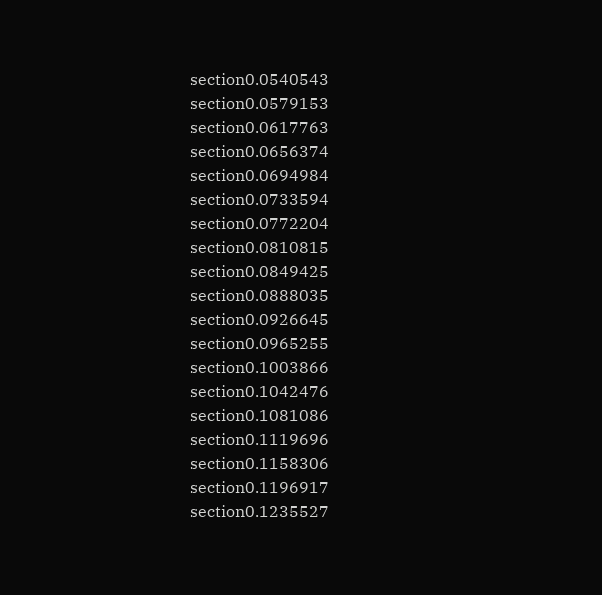section0.0540543 section0.0579153 section0.0617763 section0.0656374 section0.0694984 section0.0733594 section0.0772204 section0.0810815 section0.0849425 section0.0888035 section0.0926645 section0.0965255 section0.1003866 section0.1042476 section0.1081086 section0.1119696 section0.1158306 section0.1196917 section0.1235527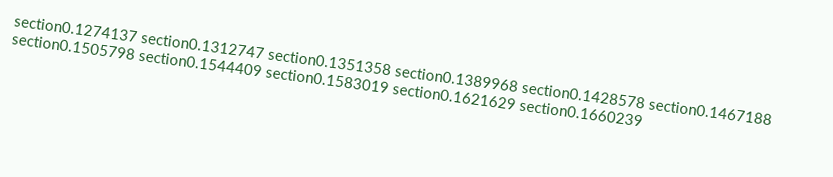section0.1274137 section0.1312747 section0.1351358 section0.1389968 section0.1428578 section0.1467188 section0.1505798 section0.1544409 section0.1583019 section0.1621629 section0.1660239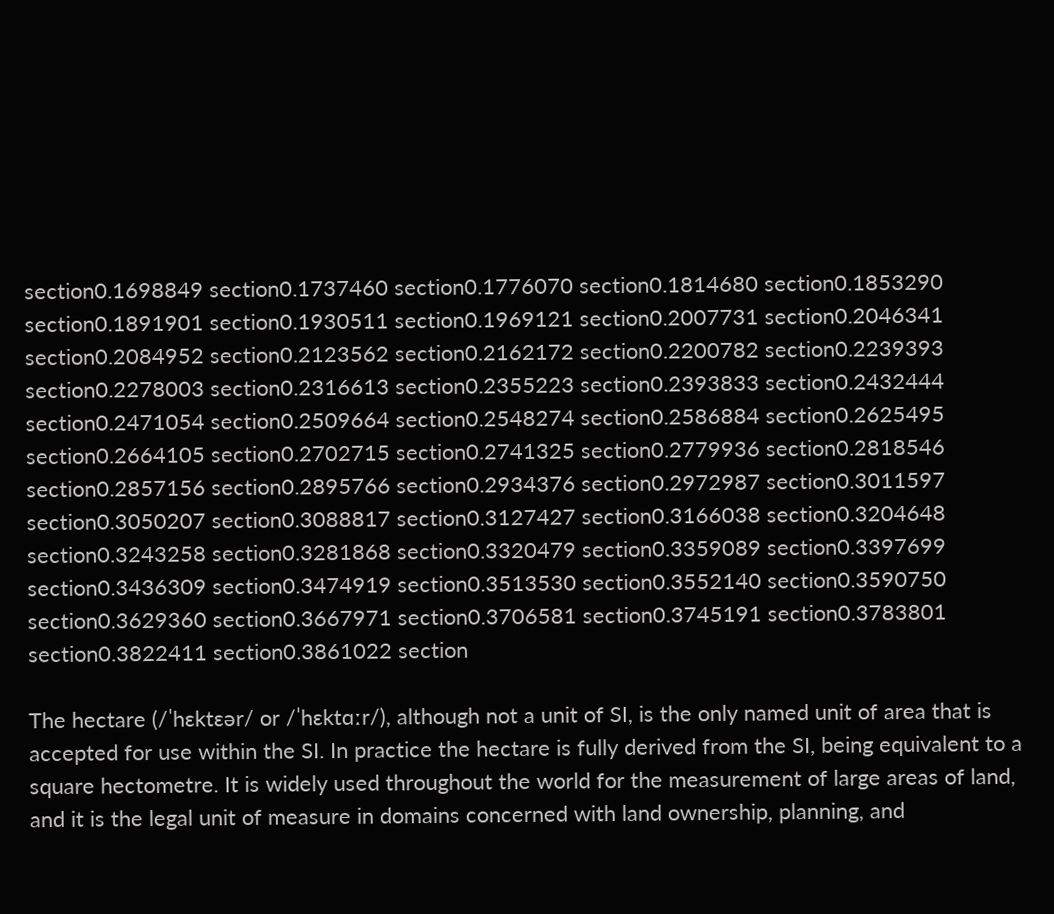section0.1698849 section0.1737460 section0.1776070 section0.1814680 section0.1853290 section0.1891901 section0.1930511 section0.1969121 section0.2007731 section0.2046341 section0.2084952 section0.2123562 section0.2162172 section0.2200782 section0.2239393 section0.2278003 section0.2316613 section0.2355223 section0.2393833 section0.2432444 section0.2471054 section0.2509664 section0.2548274 section0.2586884 section0.2625495 section0.2664105 section0.2702715 section0.2741325 section0.2779936 section0.2818546 section0.2857156 section0.2895766 section0.2934376 section0.2972987 section0.3011597 section0.3050207 section0.3088817 section0.3127427 section0.3166038 section0.3204648 section0.3243258 section0.3281868 section0.3320479 section0.3359089 section0.3397699 section0.3436309 section0.3474919 section0.3513530 section0.3552140 section0.3590750 section0.3629360 section0.3667971 section0.3706581 section0.3745191 section0.3783801 section0.3822411 section0.3861022 section

The hectare (/ˈhɛktɛər/ or /ˈhɛktɑːr/), although not a unit of SI, is the only named unit of area that is accepted for use within the SI. In practice the hectare is fully derived from the SI, being equivalent to a square hectometre. It is widely used throughout the world for the measurement of large areas of land, and it is the legal unit of measure in domains concerned with land ownership, planning, and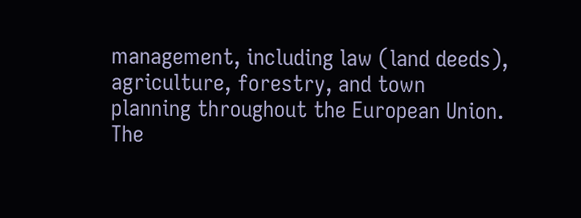management, including law (land deeds), agriculture, forestry, and town planning throughout the European Union. The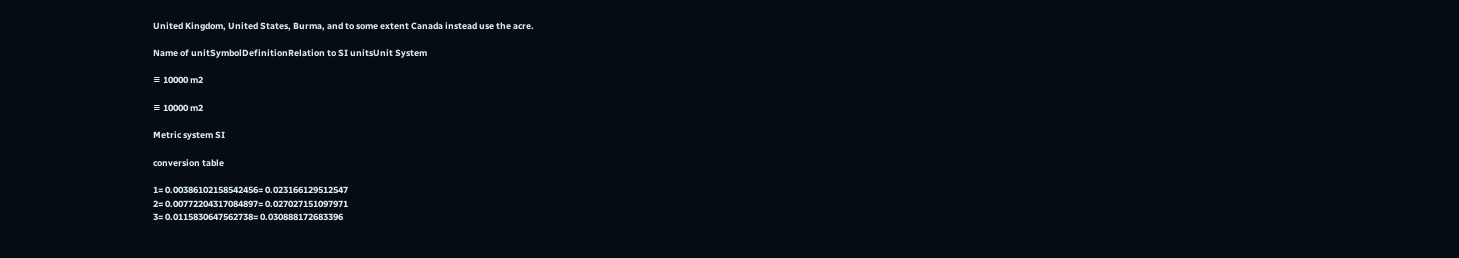United Kingdom, United States, Burma, and to some extent Canada instead use the acre.

Name of unitSymbolDefinitionRelation to SI unitsUnit System

≡ 10000 m2

≡ 10000 m2

Metric system SI

conversion table

1= 0.00386102158542456= 0.023166129512547
2= 0.00772204317084897= 0.027027151097971
3= 0.0115830647562738= 0.030888172683396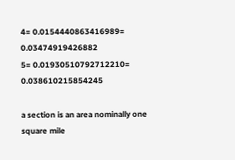4= 0.0154440863416989= 0.03474919426882
5= 0.01930510792712210= 0.038610215854245

a section is an area nominally one square mile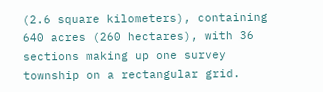(2.6 square kilometers), containing 640 acres (260 hectares), with 36 sections making up one survey township on a rectangular grid.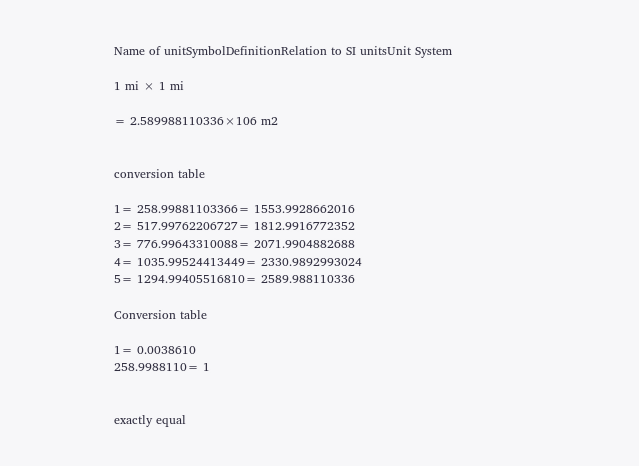Name of unitSymbolDefinitionRelation to SI unitsUnit System

1 mi × 1 mi

= 2.589988110336×106 m2


conversion table

1= 258.99881103366= 1553.9928662016
2= 517.99762206727= 1812.9916772352
3= 776.99643310088= 2071.9904882688
4= 1035.99524413449= 2330.9892993024
5= 1294.99405516810= 2589.988110336

Conversion table

1= 0.0038610
258.9988110= 1


exactly equal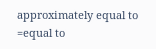approximately equal to
=equal to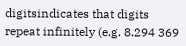digitsindicates that digits repeat infinitely (e.g. 8.294 369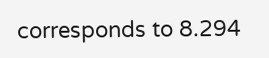corresponds to 8.294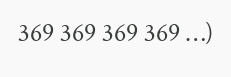369 369 369 369 …)